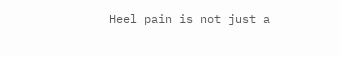Heel pain is not just a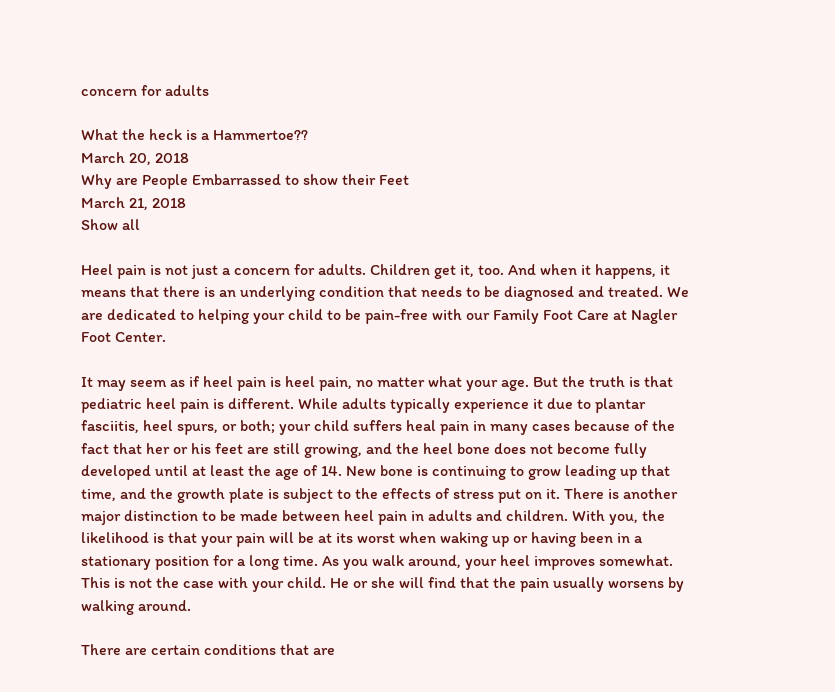concern for adults

What the heck is a Hammertoe??
March 20, 2018
Why are People Embarrassed to show their Feet
March 21, 2018
Show all

Heel pain is not just a concern for adults. Children get it, too. And when it happens, it means that there is an underlying condition that needs to be diagnosed and treated. We are dedicated to helping your child to be pain-free with our Family Foot Care at Nagler Foot Center.

It may seem as if heel pain is heel pain, no matter what your age. But the truth is that pediatric heel pain is different. While adults typically experience it due to plantar fasciitis, heel spurs, or both; your child suffers heal pain in many cases because of the fact that her or his feet are still growing, and the heel bone does not become fully developed until at least the age of 14. New bone is continuing to grow leading up that time, and the growth plate is subject to the effects of stress put on it. There is another major distinction to be made between heel pain in adults and children. With you, the likelihood is that your pain will be at its worst when waking up or having been in a stationary position for a long time. As you walk around, your heel improves somewhat. This is not the case with your child. He or she will find that the pain usually worsens by walking around.

There are certain conditions that are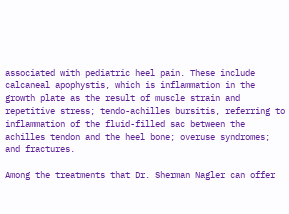associated with pediatric heel pain. These include calcaneal apophystis, which is inflammation in the growth plate as the result of muscle strain and repetitive stress; tendo-achilles bursitis, referring to inflammation of the fluid-filled sac between the achilles tendon and the heel bone; overuse syndromes; and fractures.

Among the treatments that Dr. Sherman Nagler can offer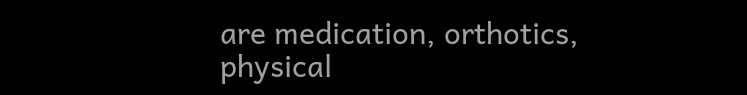are medication, orthotics, physical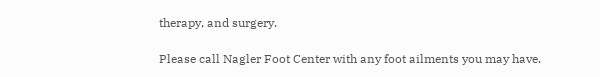therapy, and surgery.

Please call Nagler Foot Center with any foot ailments you may have.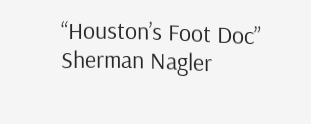“Houston’s Foot Doc” Sherman Nagler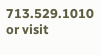713.529.1010 or visit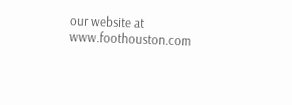our website at www.foothouston.com